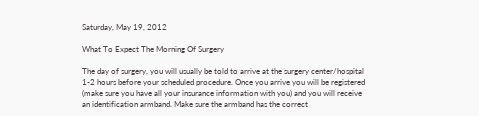Saturday, May 19, 2012

What To Expect The Morning Of Surgery

The day of surgery, you will usually be told to arrive at the surgery center/hospital 1-2 hours before your scheduled procedure. Once you arrive you will be registered (make sure you have all your insurance information with you) and you will receive an identification armband. Make sure the armband has the correct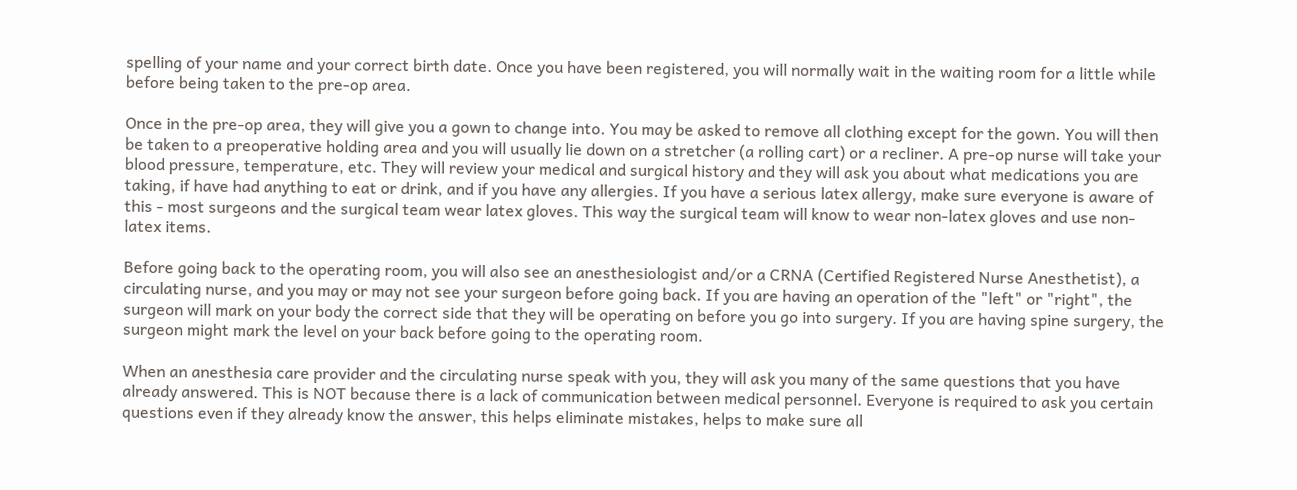spelling of your name and your correct birth date. Once you have been registered, you will normally wait in the waiting room for a little while before being taken to the pre-op area.

Once in the pre-op area, they will give you a gown to change into. You may be asked to remove all clothing except for the gown. You will then be taken to a preoperative holding area and you will usually lie down on a stretcher (a rolling cart) or a recliner. A pre-op nurse will take your blood pressure, temperature, etc. They will review your medical and surgical history and they will ask you about what medications you are taking, if have had anything to eat or drink, and if you have any allergies. If you have a serious latex allergy, make sure everyone is aware of this - most surgeons and the surgical team wear latex gloves. This way the surgical team will know to wear non-latex gloves and use non-latex items.

Before going back to the operating room, you will also see an anesthesiologist and/or a CRNA (Certified Registered Nurse Anesthetist), a circulating nurse, and you may or may not see your surgeon before going back. If you are having an operation of the "left" or "right", the surgeon will mark on your body the correct side that they will be operating on before you go into surgery. If you are having spine surgery, the surgeon might mark the level on your back before going to the operating room.

When an anesthesia care provider and the circulating nurse speak with you, they will ask you many of the same questions that you have already answered. This is NOT because there is a lack of communication between medical personnel. Everyone is required to ask you certain questions even if they already know the answer, this helps eliminate mistakes, helps to make sure all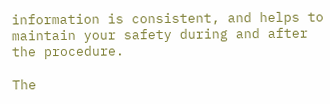information is consistent, and helps to maintain your safety during and after the procedure.

The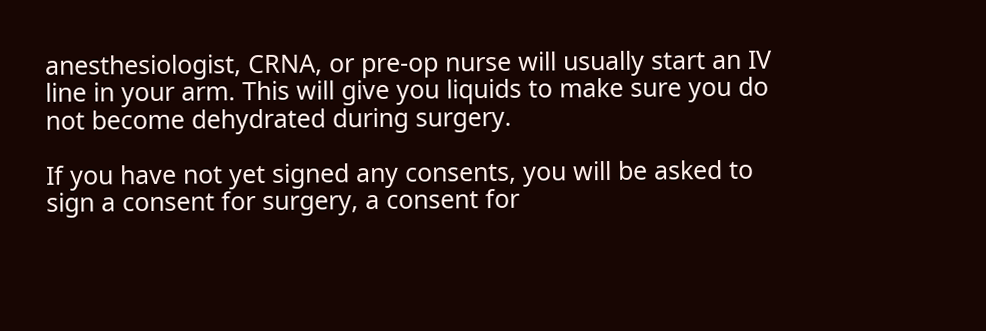anesthesiologist, CRNA, or pre-op nurse will usually start an IV line in your arm. This will give you liquids to make sure you do not become dehydrated during surgery.

If you have not yet signed any consents, you will be asked to sign a consent for surgery, a consent for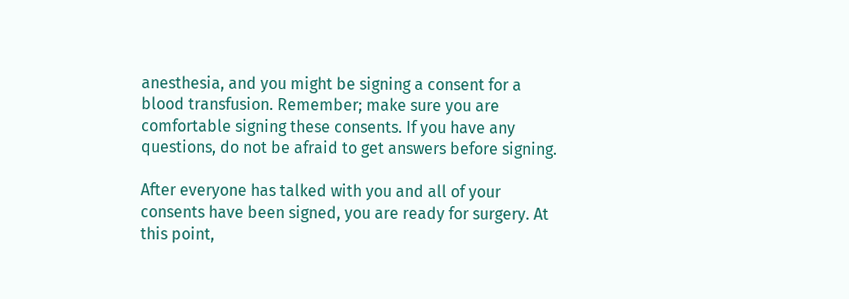anesthesia, and you might be signing a consent for a blood transfusion. Remember; make sure you are comfortable signing these consents. If you have any questions, do not be afraid to get answers before signing.

After everyone has talked with you and all of your consents have been signed, you are ready for surgery. At this point,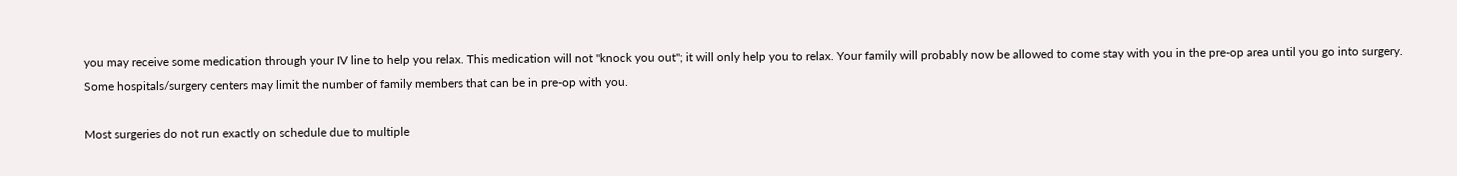you may receive some medication through your IV line to help you relax. This medication will not "knock you out"; it will only help you to relax. Your family will probably now be allowed to come stay with you in the pre-op area until you go into surgery. Some hospitals/surgery centers may limit the number of family members that can be in pre-op with you.

Most surgeries do not run exactly on schedule due to multiple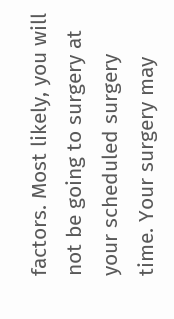factors. Most likely, you will not be going to surgery at your scheduled surgery time. Your surgery may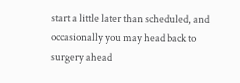start a little later than scheduled, and occasionally you may head back to surgery ahead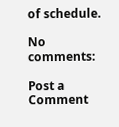of schedule.

No comments:

Post a Comment